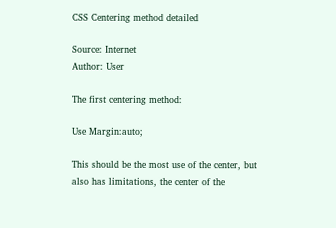CSS Centering method detailed

Source: Internet
Author: User

The first centering method:

Use Margin:auto;

This should be the most use of the center, but also has limitations, the center of the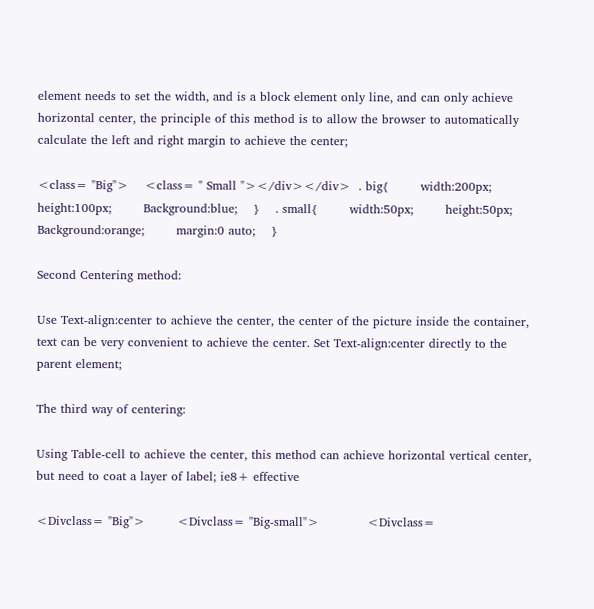element needs to set the width, and is a block element only line, and can only achieve horizontal center, the principle of this method is to allow the browser to automatically calculate the left and right margin to achieve the center;

<class= "Big">    <class= " Small "></div></div>  . big{        width:200px;        height:100px;        Background:blue;    }    . small{        width:50px;        height:50px;        Background:orange;        margin:0 auto;    }

Second Centering method:

Use Text-align:center to achieve the center, the center of the picture inside the container, text can be very convenient to achieve the center. Set Text-align:center directly to the parent element;

The third way of centering:

Using Table-cell to achieve the center, this method can achieve horizontal vertical center, but need to coat a layer of label; ie8+ effective

<Divclass= "Big">        <Divclass= "Big-small">            <Divclass=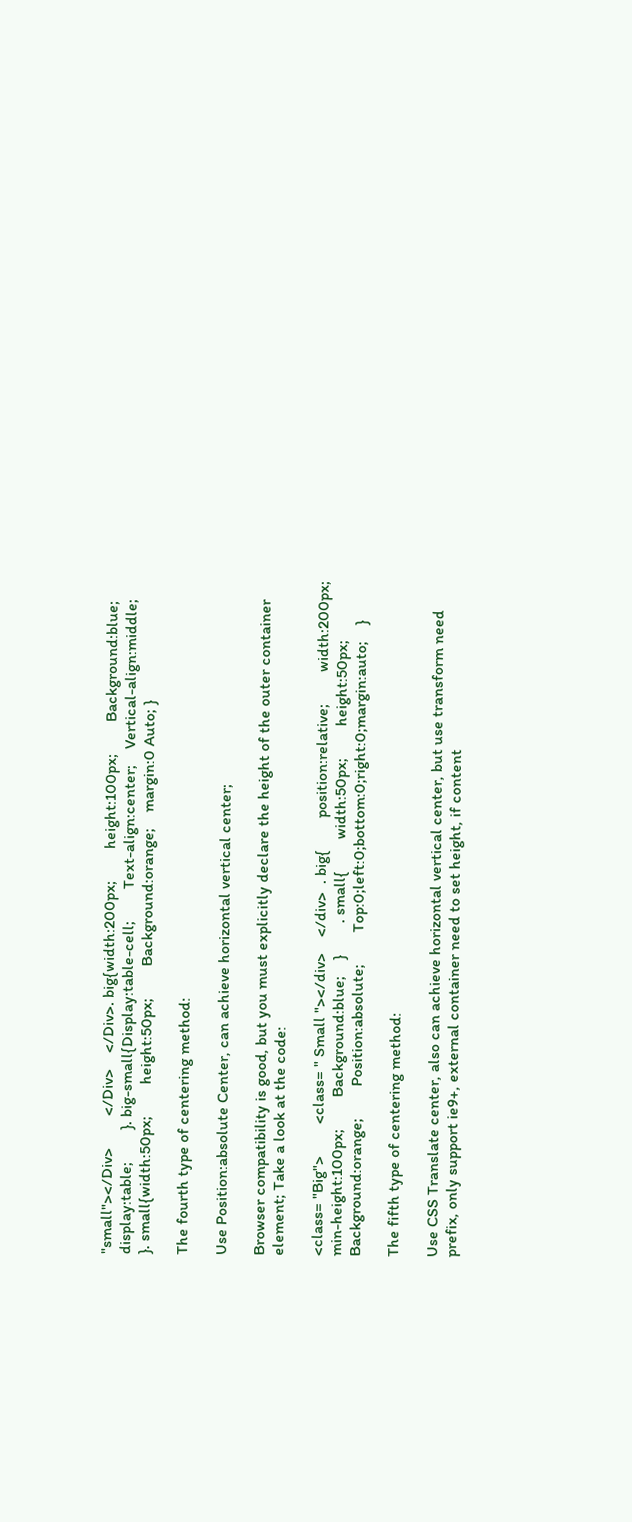"small"></Div>        </Div>    </Div>. big{width:200px;        height:100px;        Background:blue;    display:table;        }. big-small{Display:table-cell;        Text-align:center;    Vertical-align:middle;        }. small{width:50px;        height:50px;        Background:orange;    margin:0 Auto; }

The fourth type of centering method:

Use Position:absolute Center, can achieve horizontal vertical center;

Browser compatibility is good, but you must explicitly declare the height of the outer container element; Take a look at the code:

<class= "Big">        <class= " Small "></div>    </div>  . big{        position:relative;        width:200px;        min-height:100px;        Background:blue;    }        . small{        width:50px;        height:50px;        Background:orange;        Position:absolute;        Top:0;left:0;bottom:0;right:0;margin:auto;    }

The fifth type of centering method:

Use CSS Translate center, also can achieve horizontal vertical center, but use transform need prefix, only support ie9+, external container need to set height, if content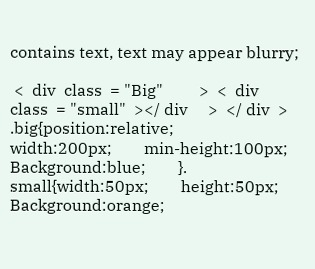contains text, text may appear blurry;

 <  div  class  = "Big"         >  <  div  class  = "small"  ></ div     >  </ div  >         .big{position:relative;        width:200px;        min-height:100px;    Background:blue;        }. small{width:50px;        height:50px;        Background:orange;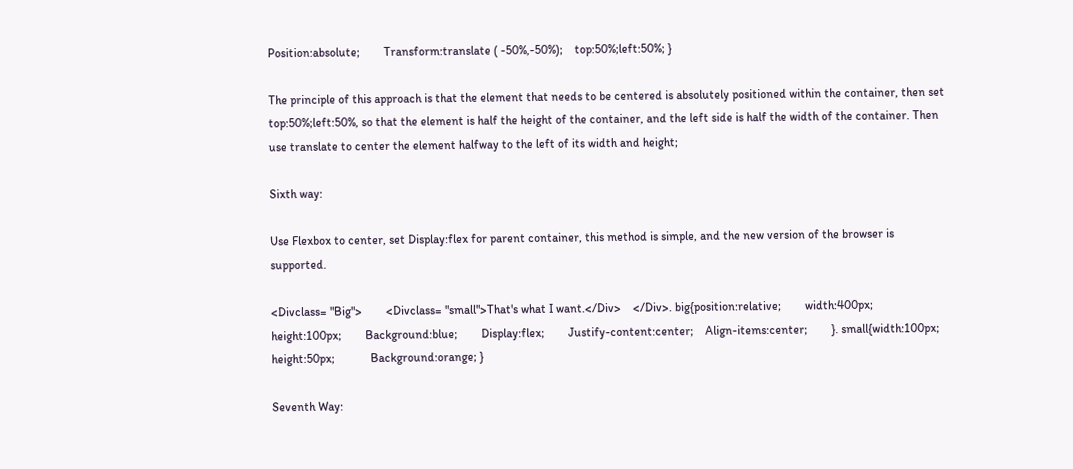Position:absolute;        Transform:translate ( -50%,-50%);    top:50%;left:50%; }

The principle of this approach is that the element that needs to be centered is absolutely positioned within the container, then set top:50%;left:50%, so that the element is half the height of the container, and the left side is half the width of the container. Then use translate to center the element halfway to the left of its width and height;

Sixth way:

Use Flexbox to center, set Display:flex for parent container, this method is simple, and the new version of the browser is supported.

<Divclass= "Big">        <Divclass= "small">That's what I want.</Div>    </Div>. big{position:relative;        width:400px;        height:100px;        Background:blue;        Display:flex;        Justify-content:center;    Align-items:center;        }. small{width:100px;        height:50px;            Background:orange; }

Seventh Way: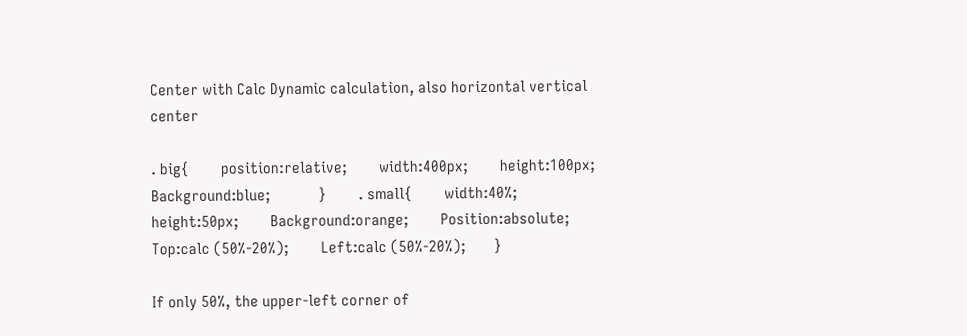Center with Calc Dynamic calculation, also horizontal vertical center

. big{        position:relative;        width:400px;        height:100px;        Background:blue;            }        . small{        width:40%;        height:50px;        Background:orange;        Position:absolute;        Top:calc (50%-20%);        Left:calc (50%-20%);       }

If only 50%, the upper-left corner of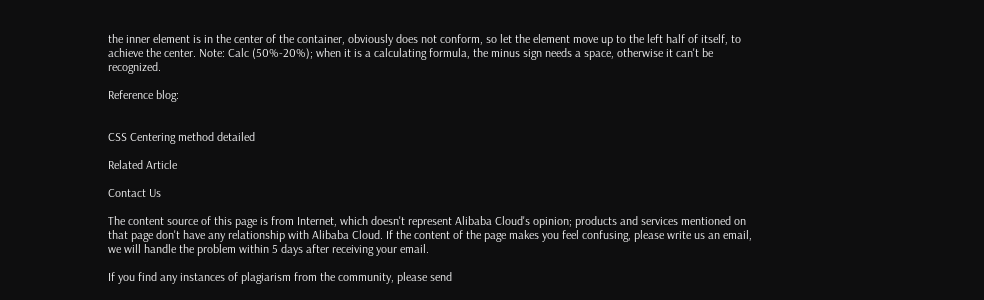the inner element is in the center of the container, obviously does not conform, so let the element move up to the left half of itself, to achieve the center. Note: Calc (50%-20%); when it is a calculating formula, the minus sign needs a space, otherwise it can't be recognized.

Reference blog:


CSS Centering method detailed

Related Article

Contact Us

The content source of this page is from Internet, which doesn't represent Alibaba Cloud's opinion; products and services mentioned on that page don't have any relationship with Alibaba Cloud. If the content of the page makes you feel confusing, please write us an email, we will handle the problem within 5 days after receiving your email.

If you find any instances of plagiarism from the community, please send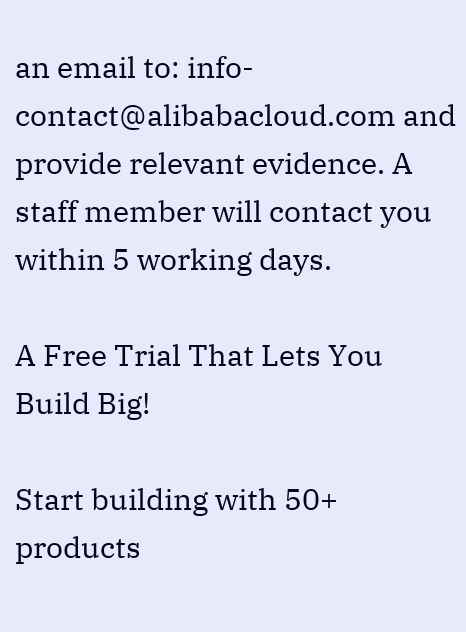an email to: info-contact@alibabacloud.com and provide relevant evidence. A staff member will contact you within 5 working days.

A Free Trial That Lets You Build Big!

Start building with 50+ products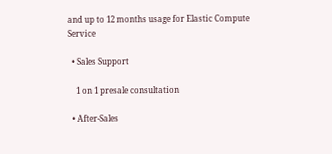and up to 12 months usage for Elastic Compute Service

  • Sales Support

    1 on 1 presale consultation

  • After-Sales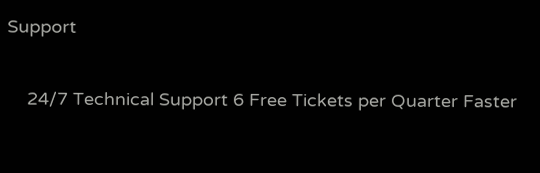Support

    24/7 Technical Support 6 Free Tickets per Quarter Faster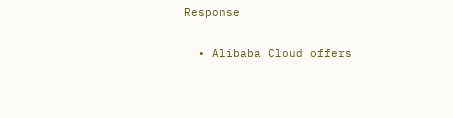Response

  • Alibaba Cloud offers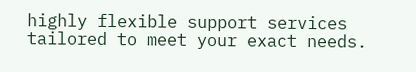highly flexible support services tailored to meet your exact needs.